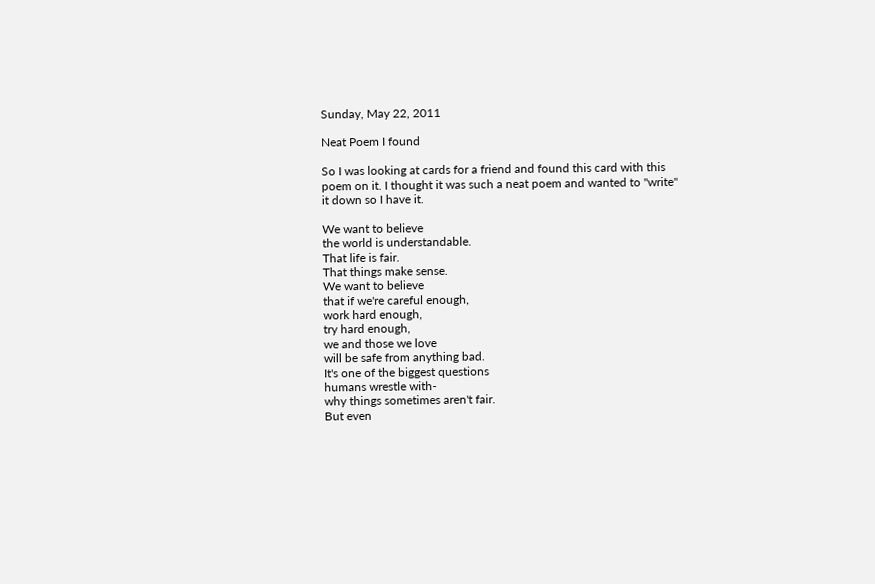Sunday, May 22, 2011

Neat Poem I found

So I was looking at cards for a friend and found this card with this poem on it. I thought it was such a neat poem and wanted to "write" it down so I have it.

We want to believe
the world is understandable.
That life is fair.
That things make sense.
We want to believe
that if we're careful enough,
work hard enough,
try hard enough,
we and those we love
will be safe from anything bad.
It's one of the biggest questions
humans wrestle with-
why things sometimes aren't fair.
But even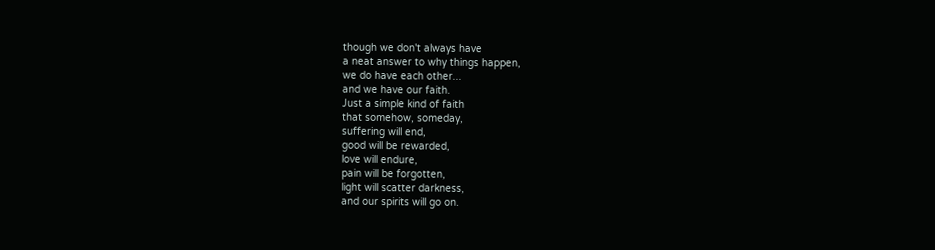though we don't always have
a neat answer to why things happen,
we do have each other...
and we have our faith.
Just a simple kind of faith
that somehow, someday,
suffering will end,
good will be rewarded,
love will endure,
pain will be forgotten,
light will scatter darkness,
and our spirits will go on.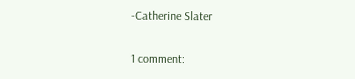-Catherine Slater

1 comment: